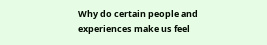Why do certain people and experiences make us feel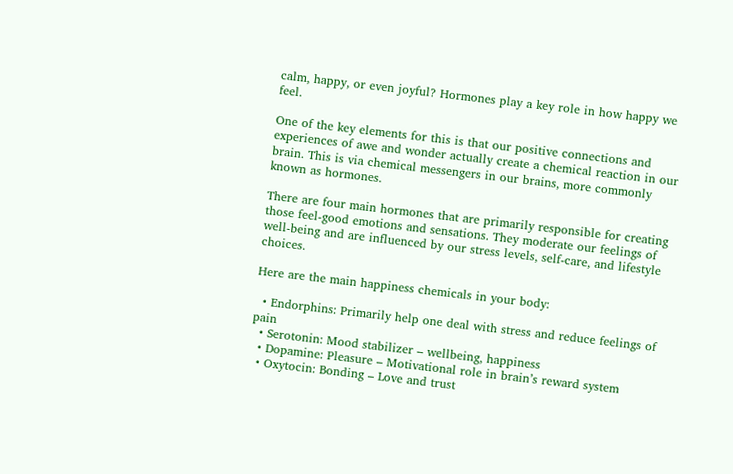calm, happy, or even joyful? Hormones play a key role in how happy we feel.

One of the key elements for this is that our positive connections and experiences of awe and wonder actually create a chemical reaction in our brain. This is via chemical messengers in our brains, more commonly known as hormones.

There are four main hormones that are primarily responsible for creating those feel-good emotions and sensations. They moderate our feelings of well-being and are influenced by our stress levels, self-care, and lifestyle choices.

Here are the main happiness chemicals in your body:

  • Endorphins: Primarily help one deal with stress and reduce feelings of pain
  • Serotonin: Mood stabilizer – wellbeing, happiness
  • Dopamine: Pleasure – Motivational role in brain’s reward system
  • Oxytocin: Bonding – Love and trust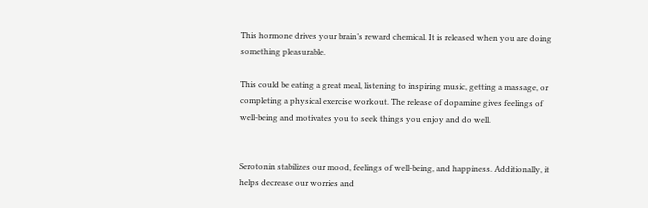This hormone drives your brain’s reward chemical. It is released when you are doing something pleasurable.

This could be eating a great meal, listening to inspiring music, getting a massage, or completing a physical exercise workout. The release of dopamine gives feelings of well-being and motivates you to seek things you enjoy and do well.


Serotonin stabilizes our mood, feelings of well-being, and happiness. Additionally, it helps decrease our worries and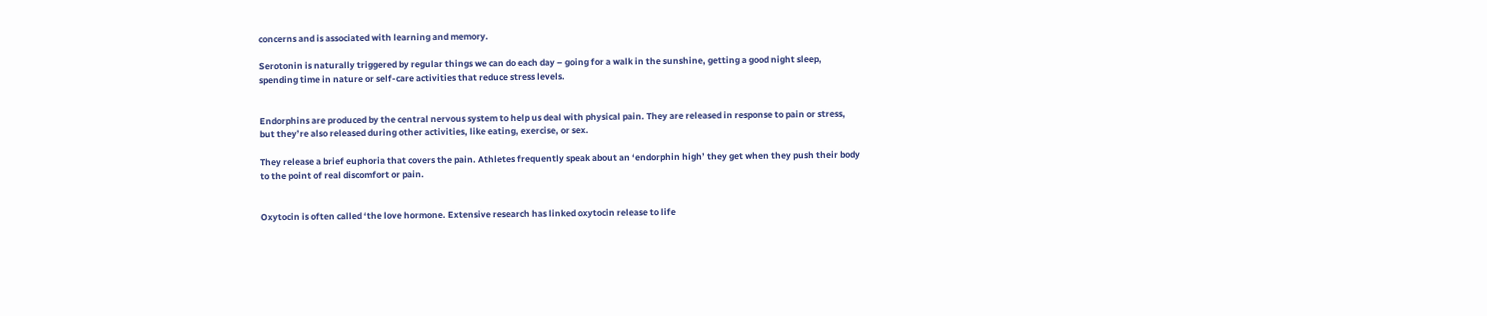concerns and is associated with learning and memory.

Serotonin is naturally triggered by regular things we can do each day – going for a walk in the sunshine, getting a good night sleep, spending time in nature or self-care activities that reduce stress levels.


Endorphins are produced by the central nervous system to help us deal with physical pain. They are released in response to pain or stress, but they’re also released during other activities, like eating, exercise, or sex.

They release a brief euphoria that covers the pain. Athletes frequently speak about an ‘endorphin high’ they get when they push their body to the point of real discomfort or pain.


Oxytocin is often called ‘the love hormone. Extensive research has linked oxytocin release to life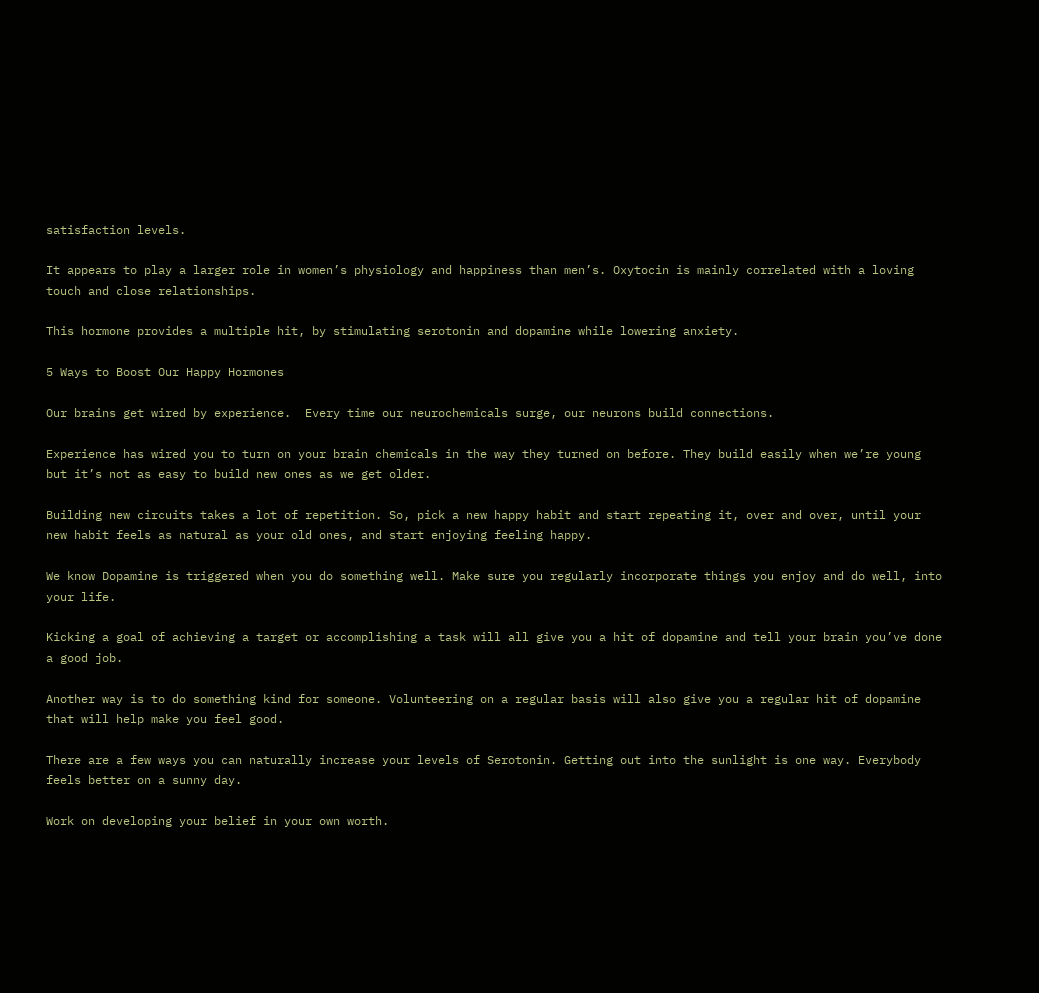satisfaction levels.

It appears to play a larger role in women’s physiology and happiness than men’s. Oxytocin is mainly correlated with a loving touch and close relationships.

This hormone provides a multiple hit, by stimulating serotonin and dopamine while lowering anxiety.

5 Ways to Boost Our Happy Hormones

Our brains get wired by experience.  Every time our neurochemicals surge, our neurons build connections.

Experience has wired you to turn on your brain chemicals in the way they turned on before. They build easily when we’re young but it’s not as easy to build new ones as we get older.

Building new circuits takes a lot of repetition. So, pick a new happy habit and start repeating it, over and over, until your new habit feels as natural as your old ones, and start enjoying feeling happy.

We know Dopamine is triggered when you do something well. Make sure you regularly incorporate things you enjoy and do well, into your life.

Kicking a goal of achieving a target or accomplishing a task will all give you a hit of dopamine and tell your brain you’ve done a good job.

Another way is to do something kind for someone. Volunteering on a regular basis will also give you a regular hit of dopamine that will help make you feel good.

There are a few ways you can naturally increase your levels of Serotonin. Getting out into the sunlight is one way. Everybody feels better on a sunny day.

Work on developing your belief in your own worth.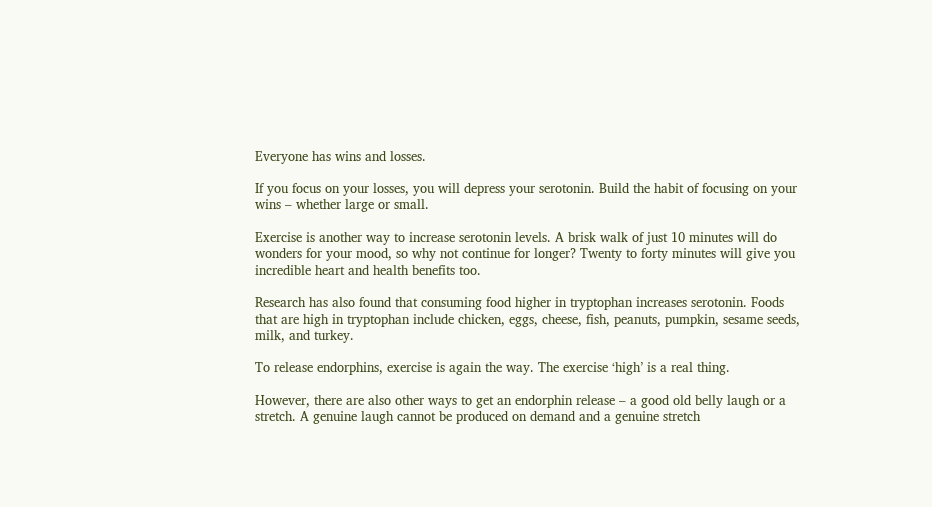Everyone has wins and losses.

If you focus on your losses, you will depress your serotonin. Build the habit of focusing on your wins – whether large or small.

Exercise is another way to increase serotonin levels. A brisk walk of just 10 minutes will do wonders for your mood, so why not continue for longer? Twenty to forty minutes will give you incredible heart and health benefits too.

Research has also found that consuming food higher in tryptophan increases serotonin. Foods that are high in tryptophan include chicken, eggs, cheese, fish, peanuts, pumpkin, sesame seeds, milk, and turkey.

To release endorphins, exercise is again the way. The exercise ‘high’ is a real thing.

However, there are also other ways to get an endorphin release – a good old belly laugh or a stretch. A genuine laugh cannot be produced on demand and a genuine stretch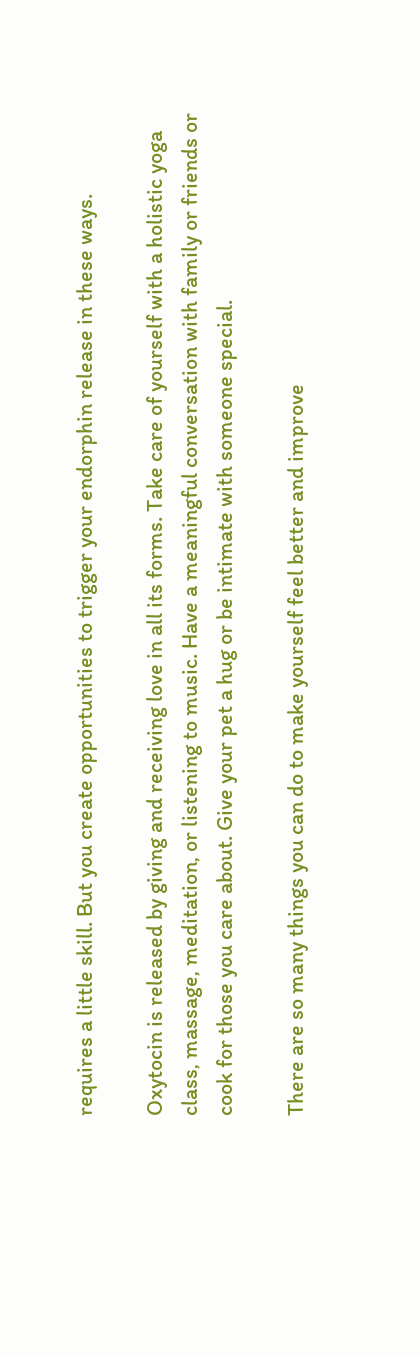requires a little skill. But you create opportunities to trigger your endorphin release in these ways.

Oxytocin is released by giving and receiving love in all its forms. Take care of yourself with a holistic yoga class, massage, meditation, or listening to music. Have a meaningful conversation with family or friends or cook for those you care about. Give your pet a hug or be intimate with someone special.

There are so many things you can do to make yourself feel better and improve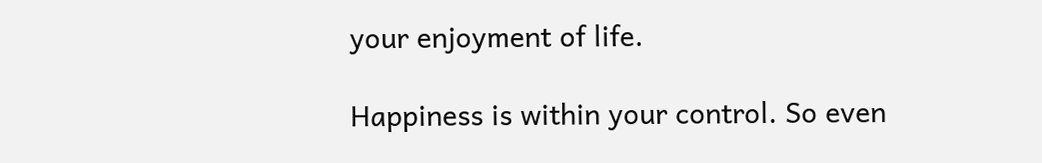your enjoyment of life.

Happiness is within your control. So even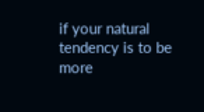if your natural tendency is to be more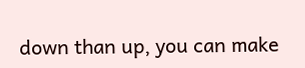down than up, you can make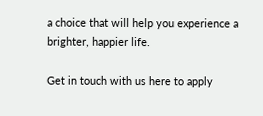a choice that will help you experience a brighter, happier life.

Get in touch with us here to apply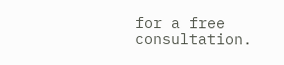for a free consultation.